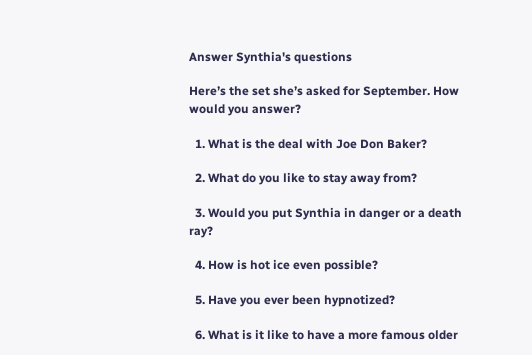Answer Synthia's questions

Here’s the set she’s asked for September. How would you answer?

  1. What is the deal with Joe Don Baker?

  2. What do you like to stay away from?

  3. Would you put Synthia in danger or a death ray?

  4. How is hot ice even possible?

  5. Have you ever been hypnotized?

  6. What is it like to have a more famous older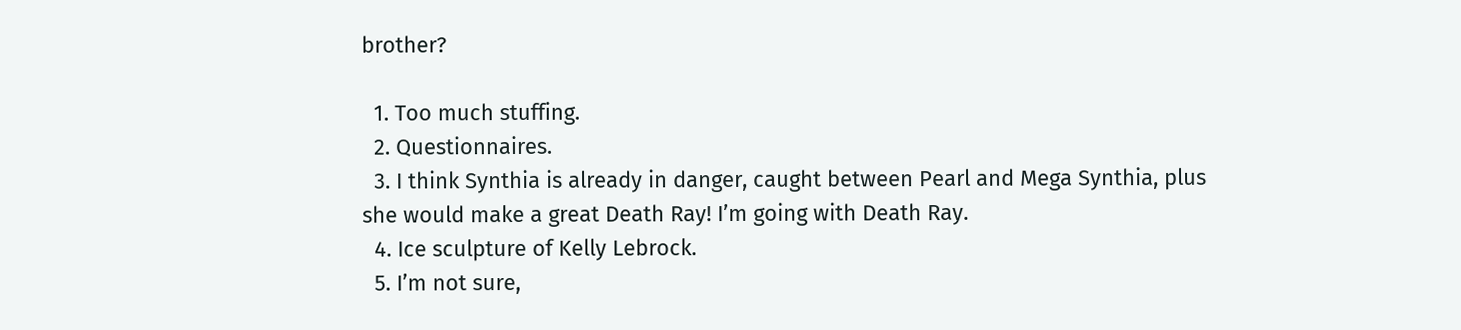brother?

  1. Too much stuffing.
  2. Questionnaires.
  3. I think Synthia is already in danger, caught between Pearl and Mega Synthia, plus she would make a great Death Ray! I’m going with Death Ray.
  4. Ice sculpture of Kelly Lebrock.
  5. I’m not sure,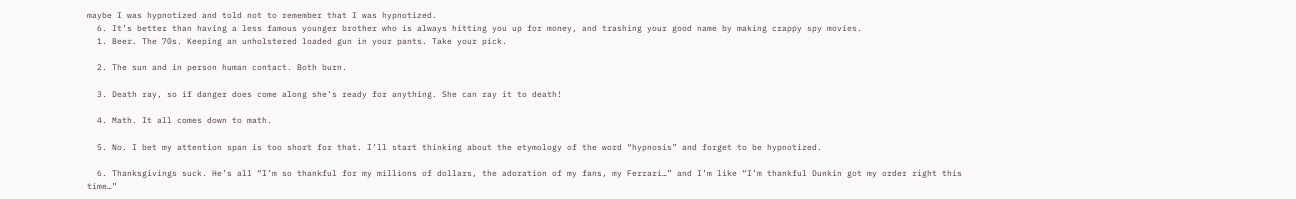maybe I was hypnotized and told not to remember that I was hypnotized.
  6. It’s better than having a less famous younger brother who is always hitting you up for money, and trashing your good name by making crappy spy movies.
  1. Beer. The 70s. Keeping an unholstered loaded gun in your pants. Take your pick.

  2. The sun and in person human contact. Both burn.

  3. Death ray, so if danger does come along she’s ready for anything. She can ray it to death!

  4. Math. It all comes down to math.

  5. No. I bet my attention span is too short for that. I’ll start thinking about the etymology of the word “hypnosis” and forget to be hypnotized.

  6. Thanksgivings suck. He’s all “I’m so thankful for my millions of dollars, the adoration of my fans, my Ferrari…” and I’m like “I’m thankful Dunkin got my order right this time…”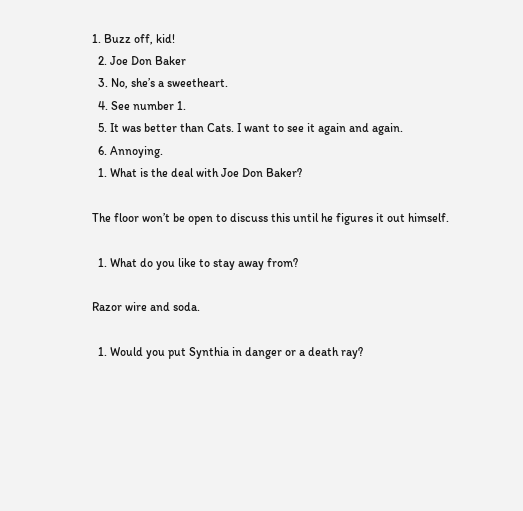1. Buzz off, kid!
  2. Joe Don Baker
  3. No, she’s a sweetheart.
  4. See number 1.
  5. It was better than Cats. I want to see it again and again.
  6. Annoying.
  1. What is the deal with Joe Don Baker?

The floor won’t be open to discuss this until he figures it out himself.

  1. What do you like to stay away from?

Razor wire and soda.

  1. Would you put Synthia in danger or a death ray?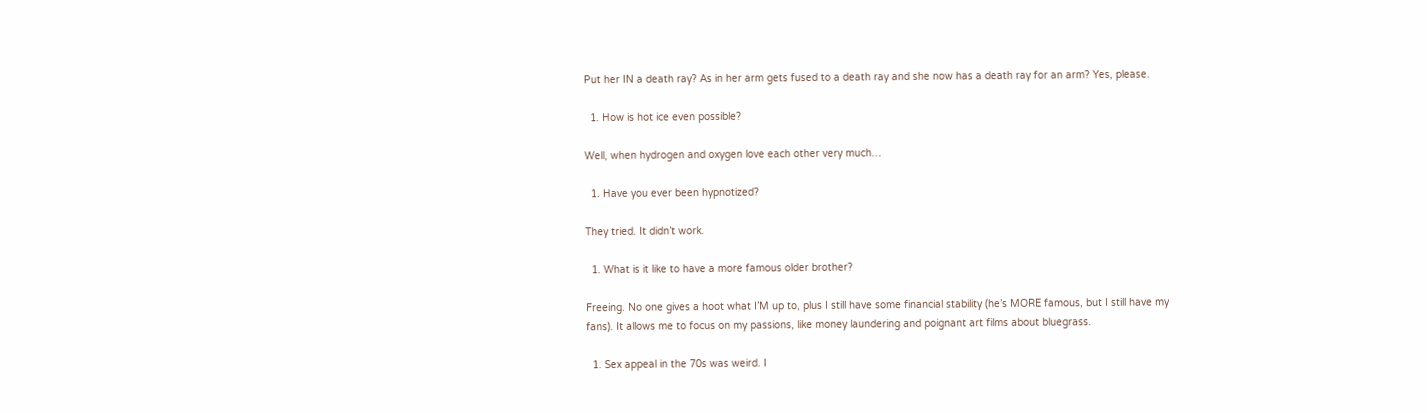Put her IN a death ray? As in her arm gets fused to a death ray and she now has a death ray for an arm? Yes, please.

  1. How is hot ice even possible?

Well, when hydrogen and oxygen love each other very much…

  1. Have you ever been hypnotized?

They tried. It didn’t work.

  1. What is it like to have a more famous older brother?

Freeing. No one gives a hoot what I’M up to, plus I still have some financial stability (he’s MORE famous, but I still have my fans). It allows me to focus on my passions, like money laundering and poignant art films about bluegrass.

  1. Sex appeal in the 70s was weird. I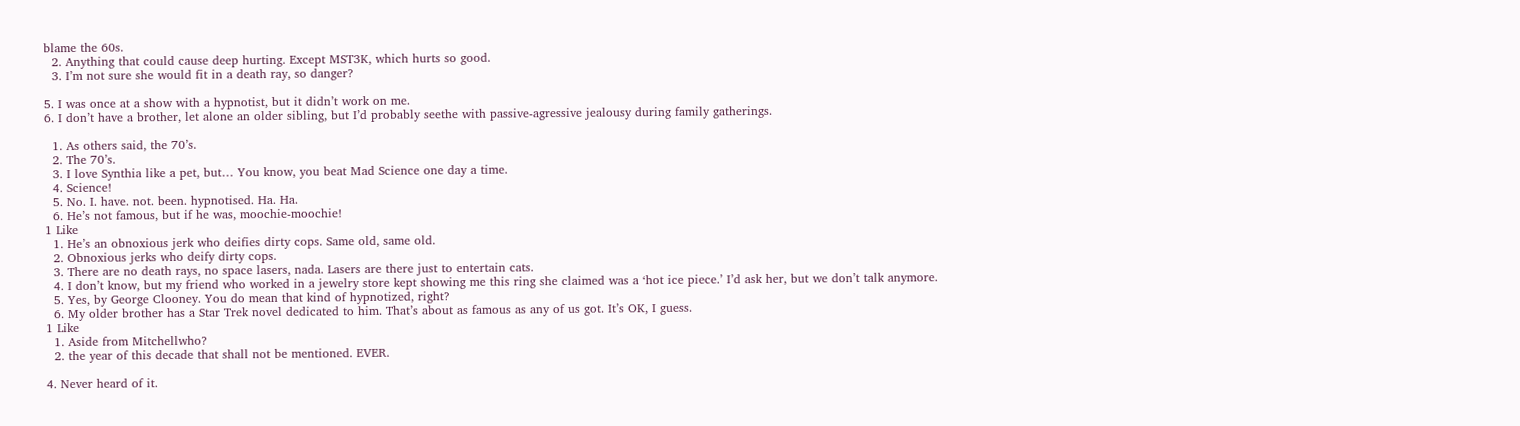blame the 60s.
  2. Anything that could cause deep hurting. Except MST3K, which hurts so good.
  3. I’m not sure she would fit in a death ray, so danger?

5. I was once at a show with a hypnotist, but it didn’t work on me.
6. I don’t have a brother, let alone an older sibling, but I’d probably seethe with passive-agressive jealousy during family gatherings.

  1. As others said, the 70’s.
  2. The 70’s.
  3. I love Synthia like a pet, but… You know, you beat Mad Science one day a time.
  4. Science!
  5. No. I. have. not. been. hypnotised. Ha. Ha.
  6. He’s not famous, but if he was, moochie-moochie!
1 Like
  1. He’s an obnoxious jerk who deifies dirty cops. Same old, same old.
  2. Obnoxious jerks who deify dirty cops.
  3. There are no death rays, no space lasers, nada. Lasers are there just to entertain cats.
  4. I don’t know, but my friend who worked in a jewelry store kept showing me this ring she claimed was a ‘hot ice piece.’ I’d ask her, but we don’t talk anymore.
  5. Yes, by George Clooney. You do mean that kind of hypnotized, right?
  6. My older brother has a Star Trek novel dedicated to him. That’s about as famous as any of us got. It’s OK, I guess.
1 Like
  1. Aside from Mitchellwho?
  2. the year of this decade that shall not be mentioned. EVER.

4. Never heard of it.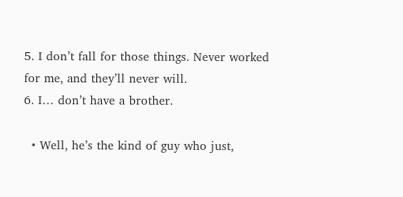5. I don’t fall for those things. Never worked for me, and they’ll never will.
6. I… don’t have a brother.

  • Well, he’s the kind of guy who just,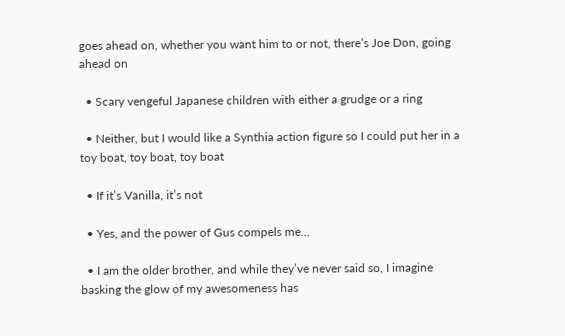goes ahead on, whether you want him to or not, there’s Joe Don, going ahead on

  • Scary vengeful Japanese children with either a grudge or a ring

  • Neither, but I would like a Synthia action figure so I could put her in a toy boat, toy boat, toy boat

  • If it’s Vanilla, it’s not

  • Yes, and the power of Gus compels me…

  • I am the older brother, and while they’ve never said so, I imagine basking the glow of my awesomeness has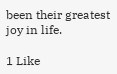been their greatest joy in life.

1 Like